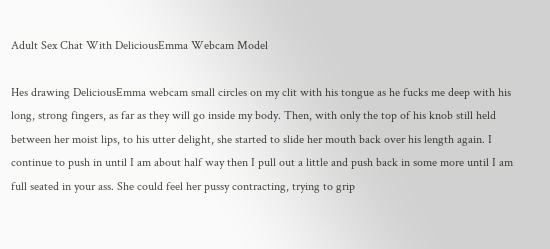Adult Sex Chat With DeliciousEmma Webcam Model

Hes drawing DeliciousEmma webcam small circles on my clit with his tongue as he fucks me deep with his long, strong fingers, as far as they will go inside my body. Then, with only the top of his knob still held between her moist lips, to his utter delight, she started to slide her mouth back over his length again. I continue to push in until I am about half way then I pull out a little and push back in some more until I am full seated in your ass. She could feel her pussy contracting, trying to grip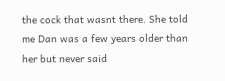the cock that wasnt there. She told me Dan was a few years older than her but never said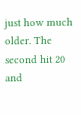just how much older. The second hit 20 and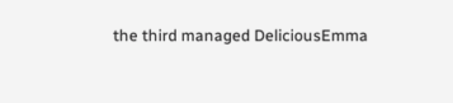the third managed DeliciousEmma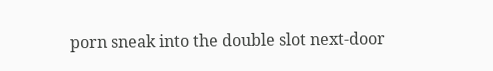porn sneak into the double slot next-door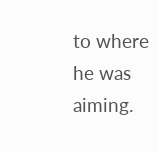to where he was aiming.